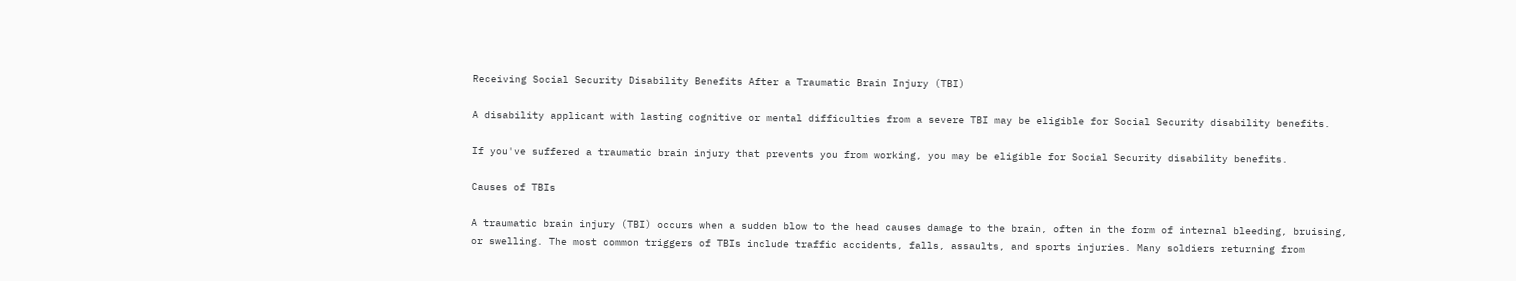Receiving Social Security Disability Benefits After a Traumatic Brain Injury (TBI)

A disability applicant with lasting cognitive or mental difficulties from a severe TBI may be eligible for Social Security disability benefits.

If you've suffered a traumatic brain injury that prevents you from working, you may be eligible for Social Security disability benefits.

Causes of TBIs

A traumatic brain injury (TBI) occurs when a sudden blow to the head causes damage to the brain, often in the form of internal bleeding, bruising, or swelling. The most common triggers of TBIs include traffic accidents, falls, assaults, and sports injuries. Many soldiers returning from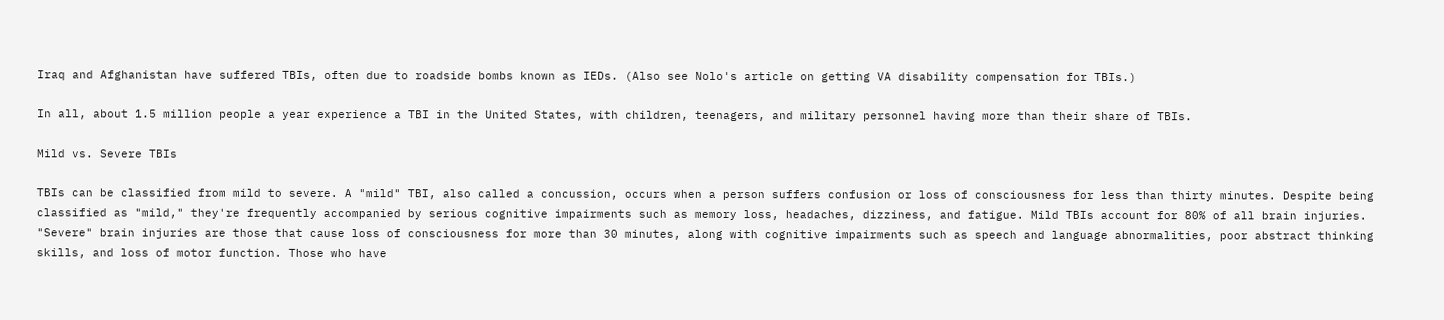Iraq and Afghanistan have suffered TBIs, often due to roadside bombs known as IEDs. (Also see Nolo's article on getting VA disability compensation for TBIs.)

In all, about 1.5 million people a year experience a TBI in the United States, with children, teenagers, and military personnel having more than their share of TBIs.

Mild vs. Severe TBIs

TBIs can be classified from mild to severe. A "mild" TBI, also called a concussion, occurs when a person suffers confusion or loss of consciousness for less than thirty minutes. Despite being classified as "mild," they're frequently accompanied by serious cognitive impairments such as memory loss, headaches, dizziness, and fatigue. Mild TBIs account for 80% of all brain injuries. "Severe" brain injuries are those that cause loss of consciousness for more than 30 minutes, along with cognitive impairments such as speech and language abnormalities, poor abstract thinking skills, and loss of motor function. Those who have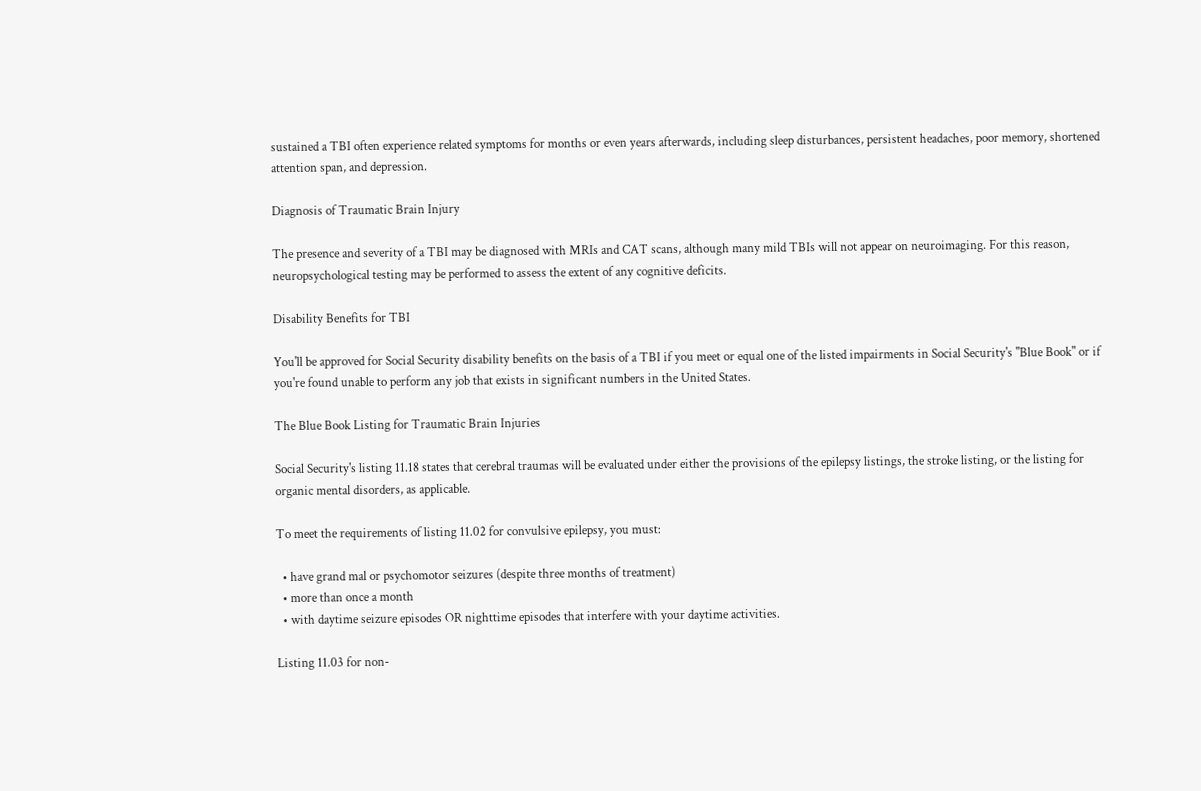sustained a TBI often experience related symptoms for months or even years afterwards, including sleep disturbances, persistent headaches, poor memory, shortened attention span, and depression.

Diagnosis of Traumatic Brain Injury

The presence and severity of a TBI may be diagnosed with MRIs and CAT scans, although many mild TBIs will not appear on neuroimaging. For this reason, neuropsychological testing may be performed to assess the extent of any cognitive deficits.

Disability Benefits for TBI

You'll be approved for Social Security disability benefits on the basis of a TBI if you meet or equal one of the listed impairments in Social Security's "Blue Book" or if you're found unable to perform any job that exists in significant numbers in the United States.

The Blue Book Listing for Traumatic Brain Injuries

Social Security's listing 11.18 states that cerebral traumas will be evaluated under either the provisions of the epilepsy listings, the stroke listing, or the listing for organic mental disorders, as applicable.

To meet the requirements of listing 11.02 for convulsive epilepsy, you must:

  • have grand mal or psychomotor seizures (despite three months of treatment)
  • more than once a month
  • with daytime seizure episodes OR nighttime episodes that interfere with your daytime activities.

Listing 11.03 for non-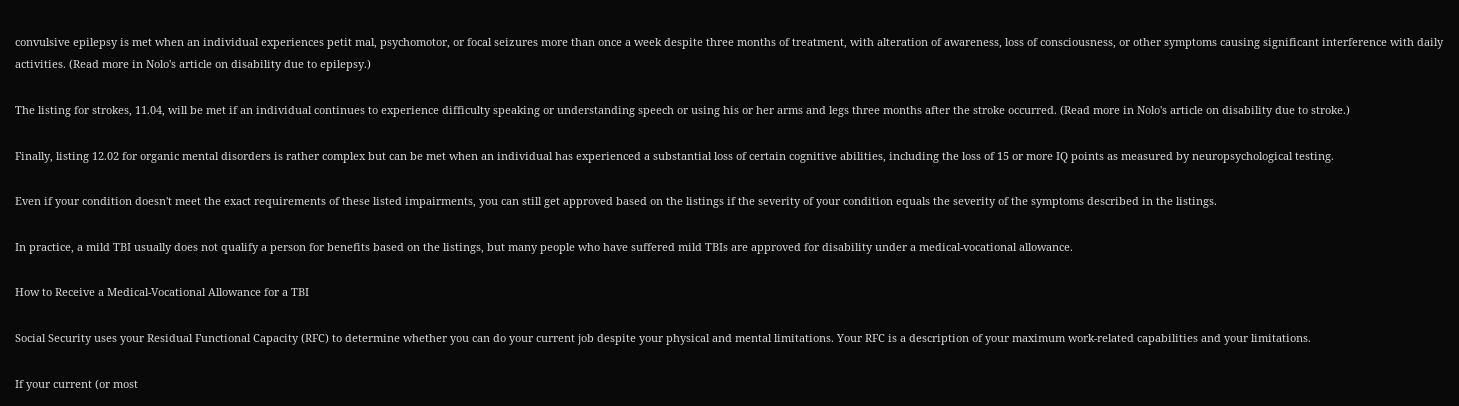convulsive epilepsy is met when an individual experiences petit mal, psychomotor, or focal seizures more than once a week despite three months of treatment, with alteration of awareness, loss of consciousness, or other symptoms causing significant interference with daily activities. (Read more in Nolo's article on disability due to epilepsy.)

The listing for strokes, 11.04, will be met if an individual continues to experience difficulty speaking or understanding speech or using his or her arms and legs three months after the stroke occurred. (Read more in Nolo's article on disability due to stroke.)

Finally, listing 12.02 for organic mental disorders is rather complex but can be met when an individual has experienced a substantial loss of certain cognitive abilities, including the loss of 15 or more IQ points as measured by neuropsychological testing.

Even if your condition doesn't meet the exact requirements of these listed impairments, you can still get approved based on the listings if the severity of your condition equals the severity of the symptoms described in the listings.

In practice, a mild TBI usually does not qualify a person for benefits based on the listings, but many people who have suffered mild TBIs are approved for disability under a medical-vocational allowance.

How to Receive a Medical-Vocational Allowance for a TBI

Social Security uses your Residual Functional Capacity (RFC) to determine whether you can do your current job despite your physical and mental limitations. Your RFC is a description of your maximum work-related capabilities and your limitations.

If your current (or most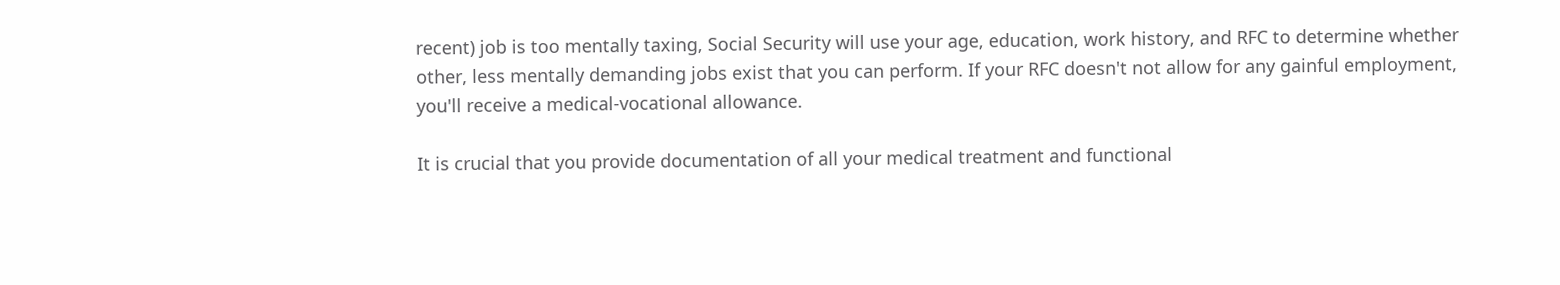recent) job is too mentally taxing, Social Security will use your age, education, work history, and RFC to determine whether other, less mentally demanding jobs exist that you can perform. If your RFC doesn't not allow for any gainful employment, you'll receive a medical-vocational allowance.

It is crucial that you provide documentation of all your medical treatment and functional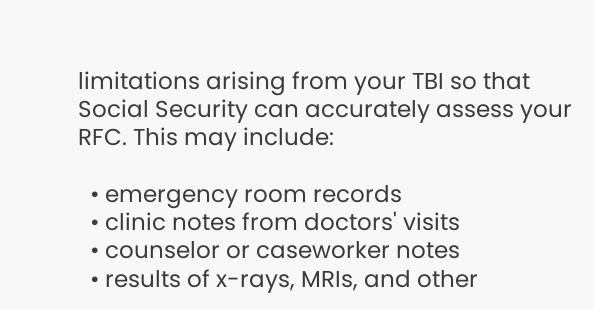limitations arising from your TBI so that Social Security can accurately assess your RFC. This may include:

  • emergency room records
  • clinic notes from doctors' visits
  • counselor or caseworker notes
  • results of x-rays, MRIs, and other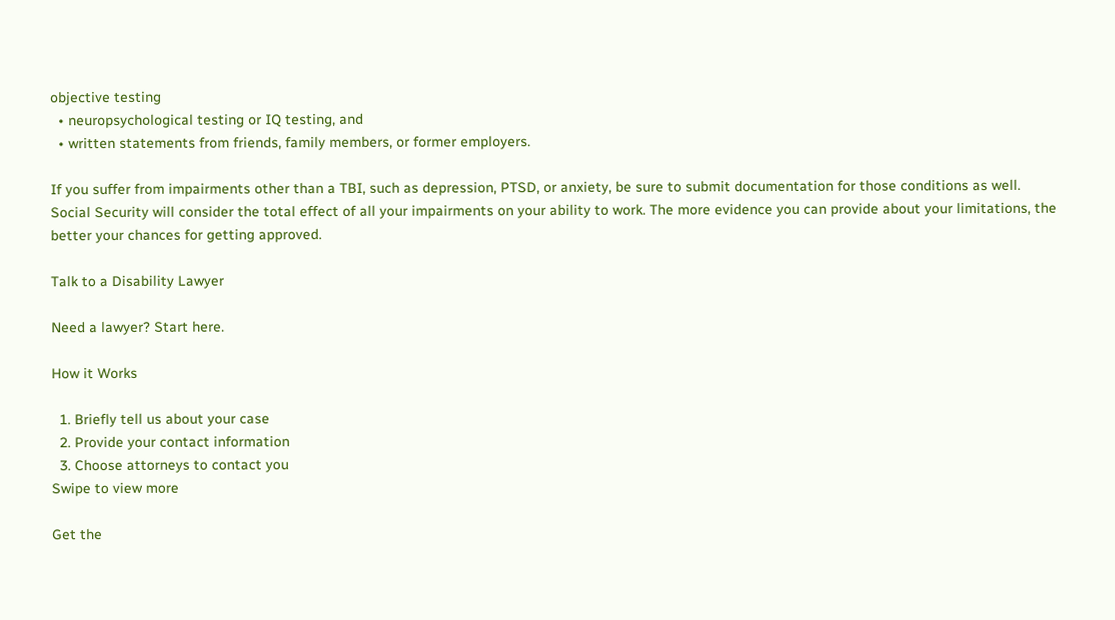objective testing
  • neuropsychological testing or IQ testing, and
  • written statements from friends, family members, or former employers.

If you suffer from impairments other than a TBI, such as depression, PTSD, or anxiety, be sure to submit documentation for those conditions as well. Social Security will consider the total effect of all your impairments on your ability to work. The more evidence you can provide about your limitations, the better your chances for getting approved.

Talk to a Disability Lawyer

Need a lawyer? Start here.

How it Works

  1. Briefly tell us about your case
  2. Provide your contact information
  3. Choose attorneys to contact you
Swipe to view more

Get the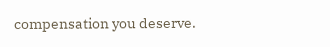compensation you deserve.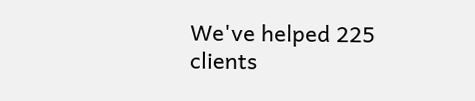We've helped 225 clients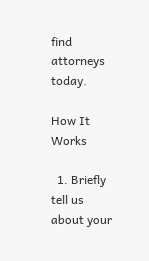find attorneys today.

How It Works

  1. Briefly tell us about your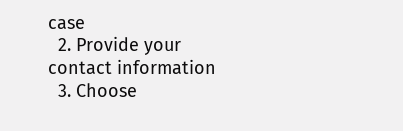case
  2. Provide your contact information
  3. Choose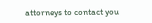attorneys to contact you